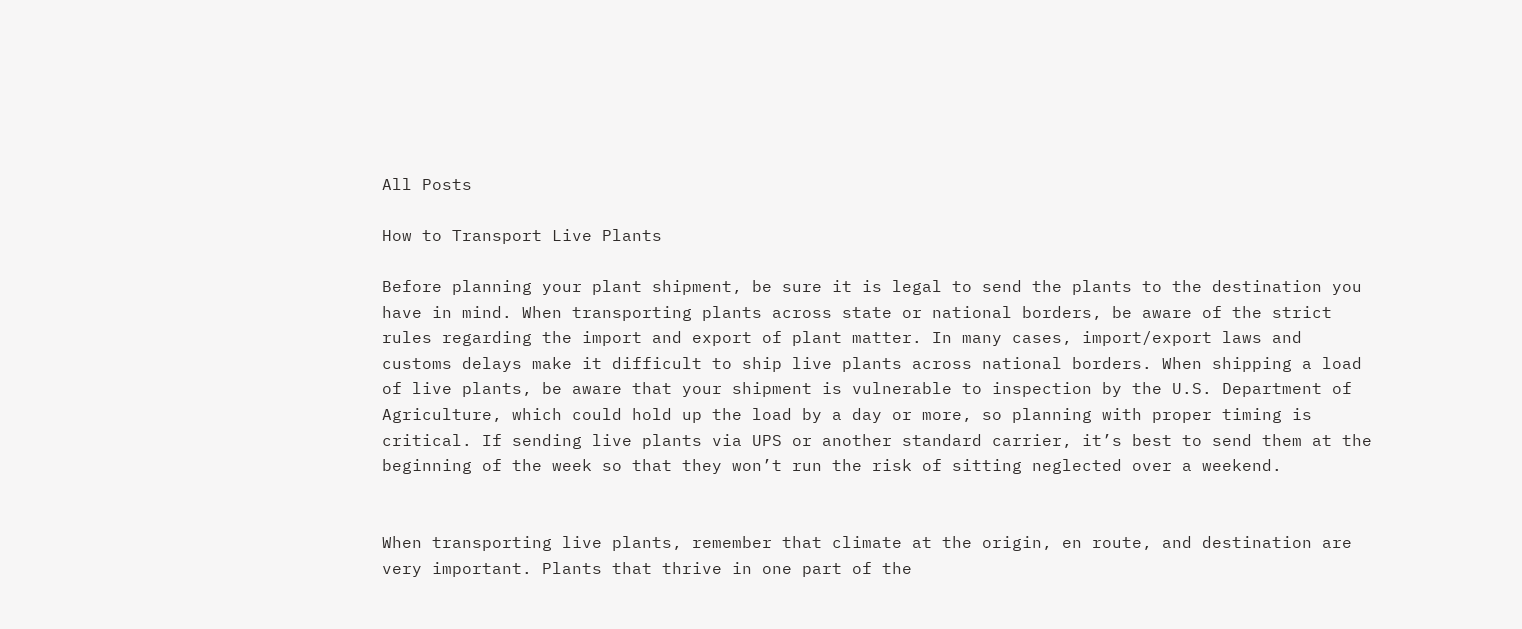All Posts

How to Transport Live Plants

Before planning your plant shipment, be sure it is legal to send the plants to the destination you have in mind. When transporting plants across state or national borders, be aware of the strict rules regarding the import and export of plant matter. In many cases, import/export laws and customs delays make it difficult to ship live plants across national borders. When shipping a load of live plants, be aware that your shipment is vulnerable to inspection by the U.S. Department of Agriculture, which could hold up the load by a day or more, so planning with proper timing is critical. If sending live plants via UPS or another standard carrier, it’s best to send them at the beginning of the week so that they won’t run the risk of sitting neglected over a weekend.


When transporting live plants, remember that climate at the origin, en route, and destination are very important. Plants that thrive in one part of the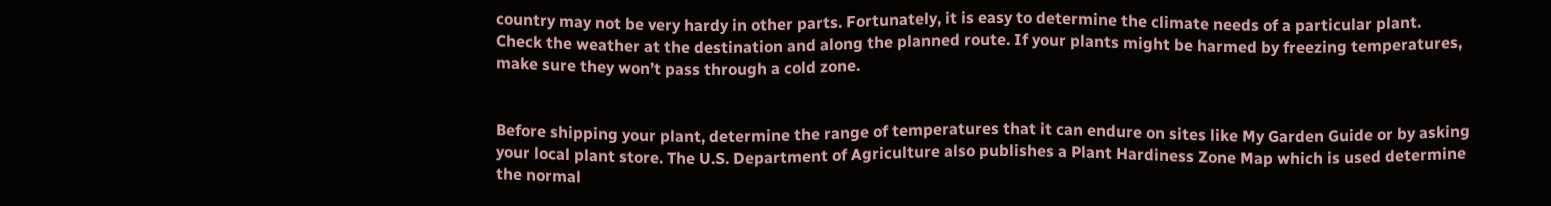country may not be very hardy in other parts. Fortunately, it is easy to determine the climate needs of a particular plant. Check the weather at the destination and along the planned route. If your plants might be harmed by freezing temperatures, make sure they won’t pass through a cold zone.


Before shipping your plant, determine the range of temperatures that it can endure on sites like My Garden Guide or by asking your local plant store. The U.S. Department of Agriculture also publishes a Plant Hardiness Zone Map which is used determine the normal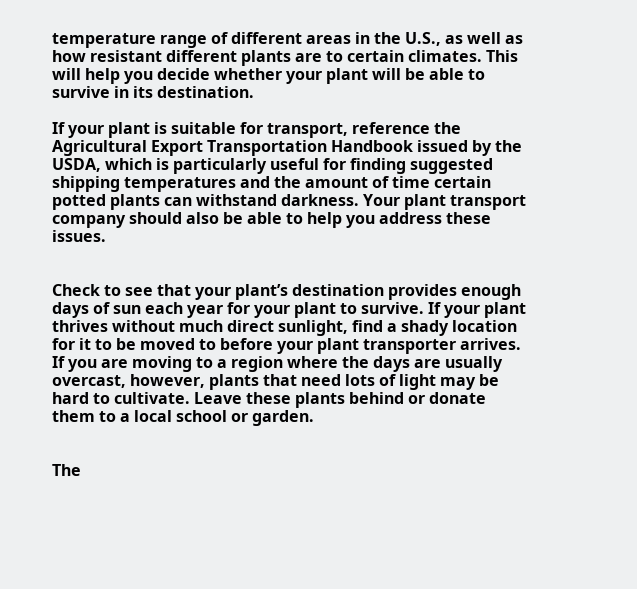temperature range of different areas in the U.S., as well as how resistant different plants are to certain climates. This will help you decide whether your plant will be able to survive in its destination.

If your plant is suitable for transport, reference the Agricultural Export Transportation Handbook issued by the USDA, which is particularly useful for finding suggested shipping temperatures and the amount of time certain potted plants can withstand darkness. Your plant transport company should also be able to help you address these issues.


Check to see that your plant’s destination provides enough days of sun each year for your plant to survive. If your plant thrives without much direct sunlight, find a shady location for it to be moved to before your plant transporter arrives. If you are moving to a region where the days are usually overcast, however, plants that need lots of light may be hard to cultivate. Leave these plants behind or donate them to a local school or garden.


The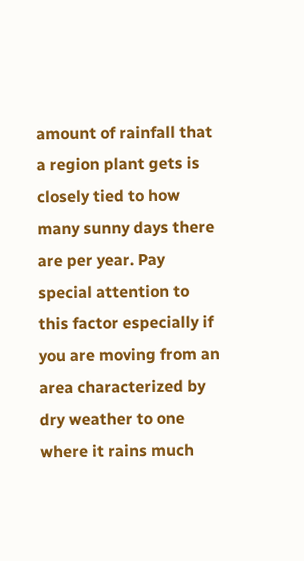amount of rainfall that a region plant gets is closely tied to how many sunny days there are per year. Pay special attention to this factor especially if you are moving from an area characterized by dry weather to one where it rains much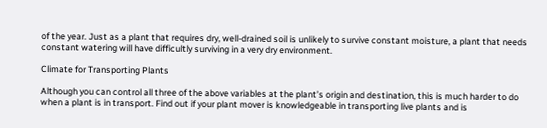of the year. Just as a plant that requires dry, well-drained soil is unlikely to survive constant moisture, a plant that needs constant watering will have difficultly surviving in a very dry environment.

Climate for Transporting Plants

Although you can control all three of the above variables at the plant’s origin and destination, this is much harder to do when a plant is in transport. Find out if your plant mover is knowledgeable in transporting live plants and is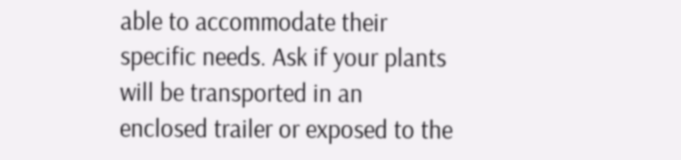able to accommodate their specific needs. Ask if your plants will be transported in an enclosed trailer or exposed to the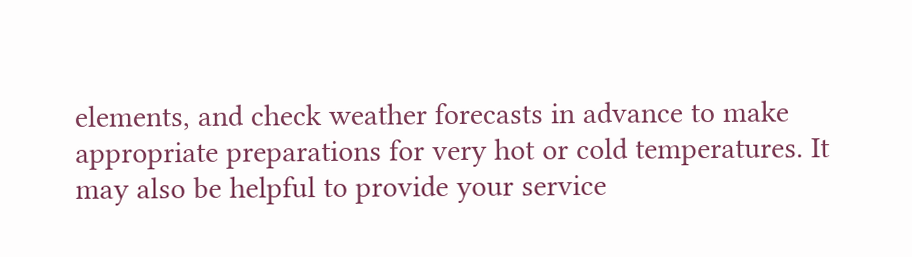elements, and check weather forecasts in advance to make appropriate preparations for very hot or cold temperatures. It may also be helpful to provide your service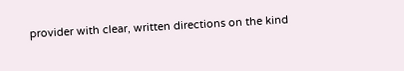provider with clear, written directions on the kind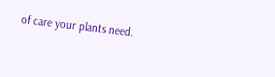of care your plants need.